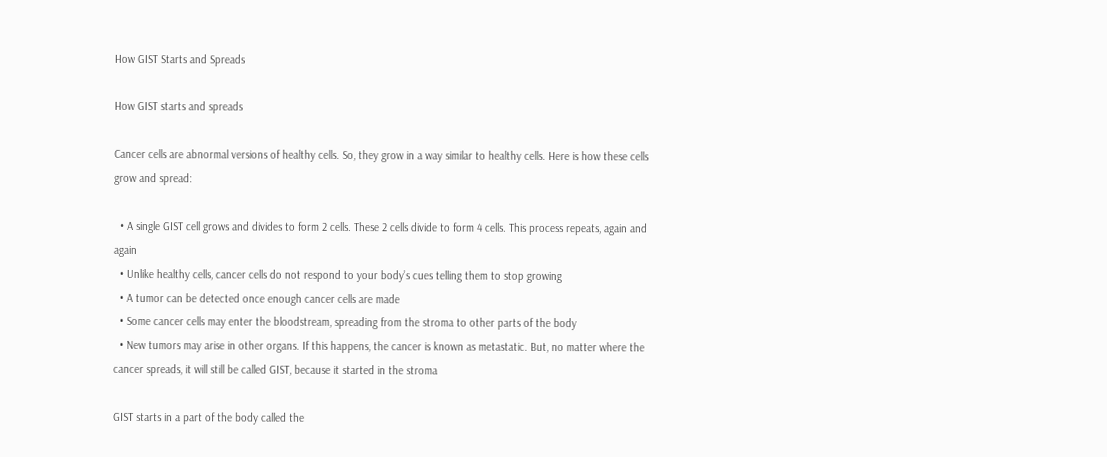How GIST Starts and Spreads

How GIST starts and spreads

Cancer cells are abnormal versions of healthy cells. So, they grow in a way similar to healthy cells. Here is how these cells grow and spread:

  • A single GIST cell grows and divides to form 2 cells. These 2 cells divide to form 4 cells. This process repeats, again and again
  • Unlike healthy cells, cancer cells do not respond to your body’s cues telling them to stop growing
  • A tumor can be detected once enough cancer cells are made
  • Some cancer cells may enter the bloodstream, spreading from the stroma to other parts of the body
  • New tumors may arise in other organs. If this happens, the cancer is known as metastatic. But, no matter where the cancer spreads, it will still be called GIST, because it started in the stroma

GIST starts in a part of the body called the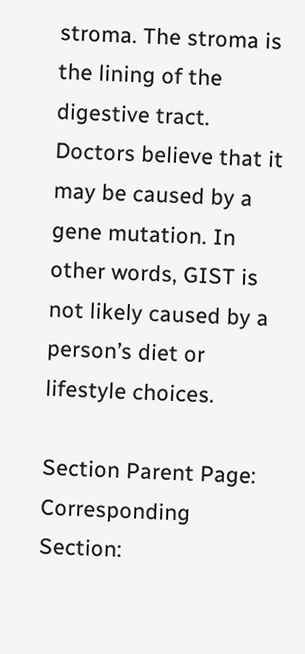stroma. The stroma is the lining of the digestive tract. Doctors believe that it may be caused by a gene mutation. In other words, GIST is not likely caused by a person’s diet or lifestyle choices.

Section Parent Page:
Corresponding Section: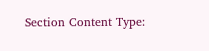Section Content Type: